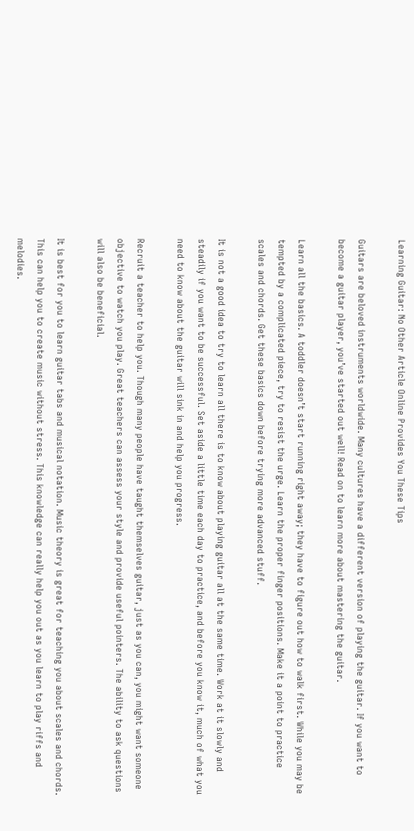Learning Guitar: No Other Article Online Provides You These Tips

Guitars are beloved instruments worldwide. Many cultures have a different version of playing the guitar. If you want to become a guitar player, you’ve started out well! Read on to learn more about mastering the guitar.

Learn all the basics. A toddler doesn’t start running right away; they have to figure out how to walk first. While you may be tempted by a complicated piece, try to resist the urge. Learn the proper finger positions. Make it a point to practice scales and chords. Get these basics down before trying more advanced stuff.

It is not a good idea to try to learn all there is to know about playing guitar all at the same time. Work at it slowly and steadily if you want to be successful. Set aside a little time each day to practice, and before you know it, much of what you need to know about the guitar will sink in and help you progress.

Recruit a teacher to help you. Though many people have taught themselves guitar, just as you can, you might want someone objective to watch you play. Great teachers can assess your style and provide useful pointers. The ability to ask questions will also be beneficial.

It is best for you to learn guitar tabs and musical notation. Music theory is great for teaching you about scales and chords. This can help you to create music without stress. This knowledge can really help you out as you learn to play riffs and melodies.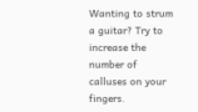Wanting to strum a guitar? Try to increase the number of calluses on your fingers.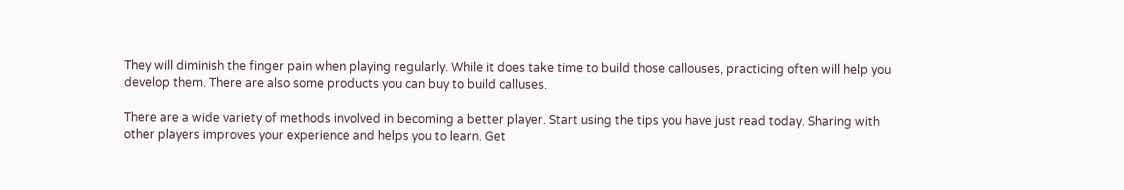They will diminish the finger pain when playing regularly. While it does take time to build those callouses, practicing often will help you develop them. There are also some products you can buy to build calluses.

There are a wide variety of methods involved in becoming a better player. Start using the tips you have just read today. Sharing with other players improves your experience and helps you to learn. Get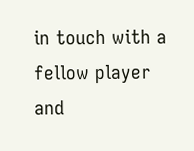in touch with a fellow player and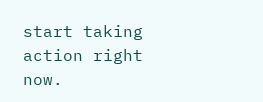start taking action right now.